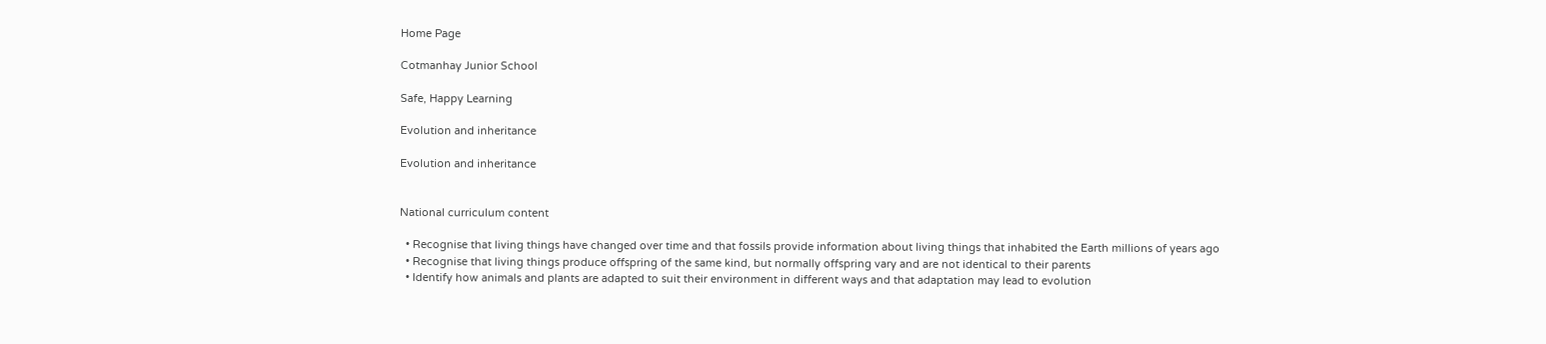Home Page

Cotmanhay Junior School

Safe, Happy Learning

Evolution and inheritance

Evolution and inheritance


National curriculum content

  • Recognise that living things have changed over time and that fossils provide information about living things that inhabited the Earth millions of years ago
  • Recognise that living things produce offspring of the same kind, but normally offspring vary and are not identical to their parents
  • Identify how animals and plants are adapted to suit their environment in different ways and that adaptation may lead to evolution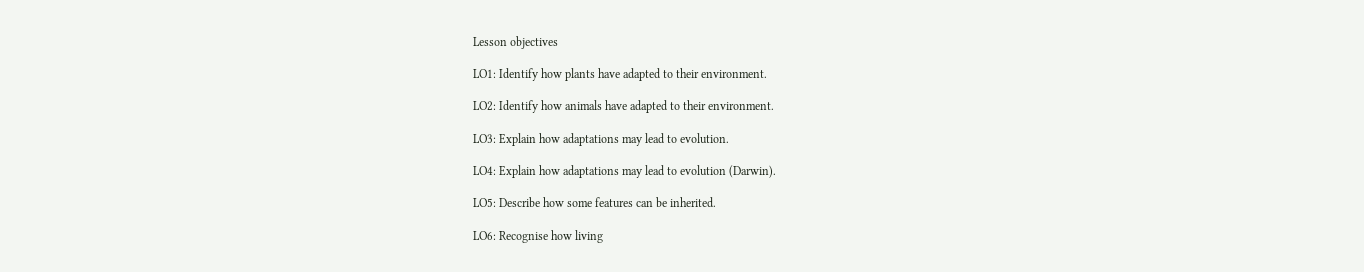Lesson objectives

LO1: Identify how plants have adapted to their environment.

LO2: Identify how animals have adapted to their environment.

LO3: Explain how adaptations may lead to evolution.

LO4: Explain how adaptations may lead to evolution (Darwin).

LO5: Describe how some features can be inherited.

LO6: Recognise how living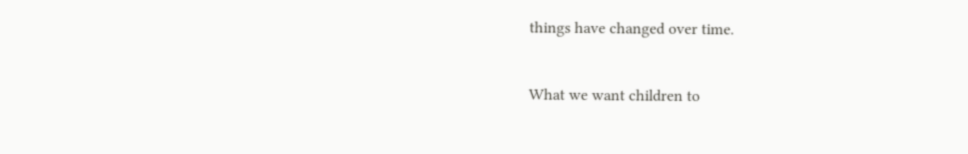things have changed over time.


What we want children to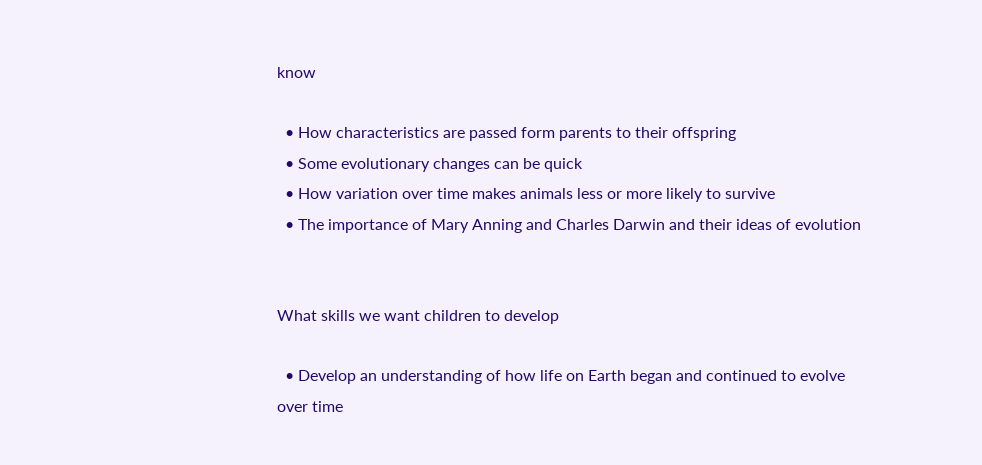know

  • How characteristics are passed form parents to their offspring
  • Some evolutionary changes can be quick
  • How variation over time makes animals less or more likely to survive
  • The importance of Mary Anning and Charles Darwin and their ideas of evolution


What skills we want children to develop

  • Develop an understanding of how life on Earth began and continued to evolve over time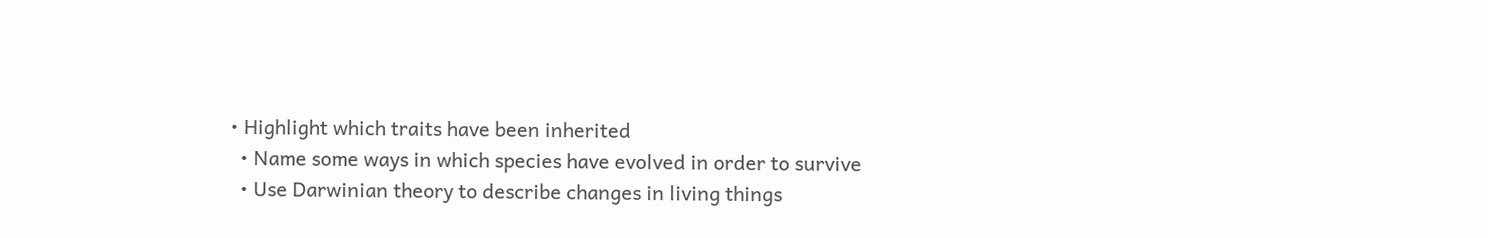• Highlight which traits have been inherited
  • Name some ways in which species have evolved in order to survive
  • Use Darwinian theory to describe changes in living things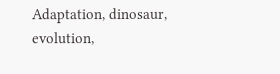Adaptation, dinosaur, evolution,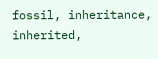fossil, inheritance, inherited,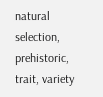natural selection, prehistoric, trait, variety